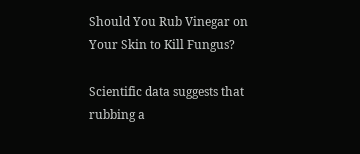Should You Rub Vinegar on Your Skin to Kill Fungus?

Scientific data suggests that rubbing a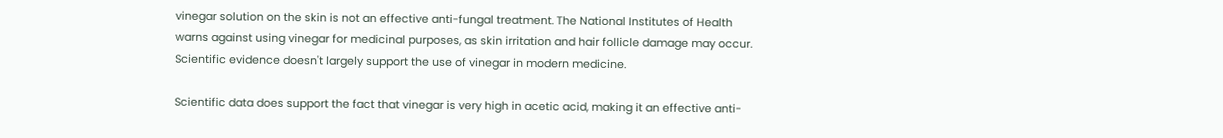vinegar solution on the skin is not an effective anti-fungal treatment. The National Institutes of Health warns against using vinegar for medicinal purposes, as skin irritation and hair follicle damage may occur. Scientific evidence doesn't largely support the use of vinegar in modern medicine.

Scientific data does support the fact that vinegar is very high in acetic acid, making it an effective anti-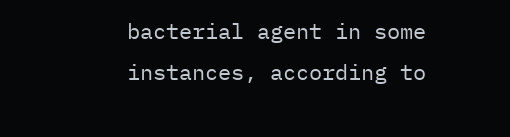bacterial agent in some instances, according to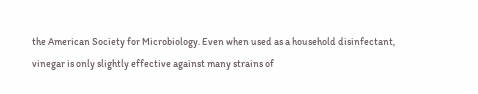the American Society for Microbiology. Even when used as a household disinfectant, vinegar is only slightly effective against many strains of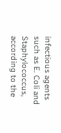infectious agents such as E. Coli and Staphylococcus, according to the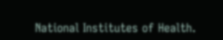National Institutes of Health.